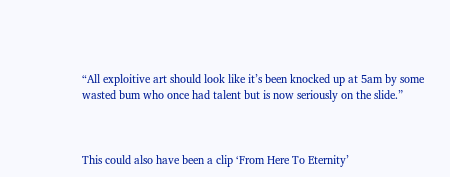“All exploitive art should look like it’s been knocked up at 5am by some wasted bum who once had talent but is now seriously on the slide.”



This could also have been a clip ‘From Here To Eternity’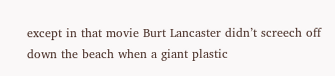except in that movie Burt Lancaster didn’t screech off down the beach when a giant plastic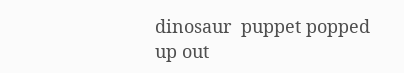dinosaur  puppet popped up out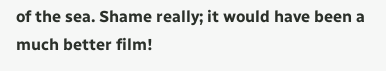of the sea. Shame really; it would have been a much better film!